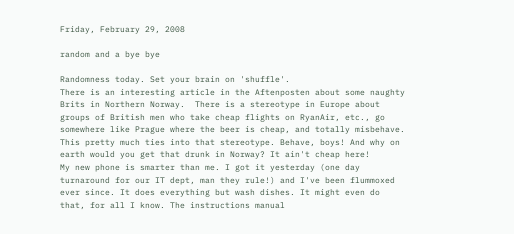Friday, February 29, 2008

random and a bye bye

Randomness today. Set your brain on 'shuffle'.
There is an interesting article in the Aftenposten about some naughty Brits in Northern Norway.  There is a stereotype in Europe about groups of British men who take cheap flights on RyanAir, etc., go somewhere like Prague where the beer is cheap, and totally misbehave. This pretty much ties into that stereotype. Behave, boys! And why on earth would you get that drunk in Norway? It ain't cheap here!
My new phone is smarter than me. I got it yesterday (one day turnaround for our IT dept, man they rule!) and I've been flummoxed ever since. It does everything but wash dishes. It might even do that, for all I know. The instructions manual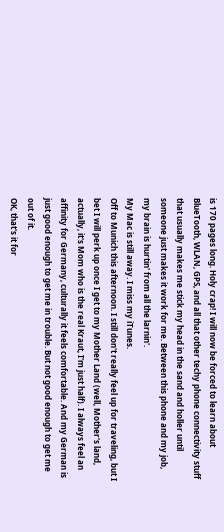is 170 pages long. Holy crap! I will now be forced to learn about BlueTooth, WLAN, GPS, and all that other techy phone connectivity stuff that usually makes me stick my head in the sand and holler until someone just makes it work for me. Between this phone and my job, my brain is hurtin' from all the larnin'.
My Mac is still away. I miss my iTunes.
Off to Munich this afternoon. I still don't really feel up for traveling, but I bet I will perk up once I get to my Mother Land (well, Mother's land, actually, it's Mom who is the real Kraut, I'm just half). I always feel an affinity for Germany, culturally it feels comfortable. And my German is just good enough to get me in trouble. But not good enough to get me out of it.
OK, that's it for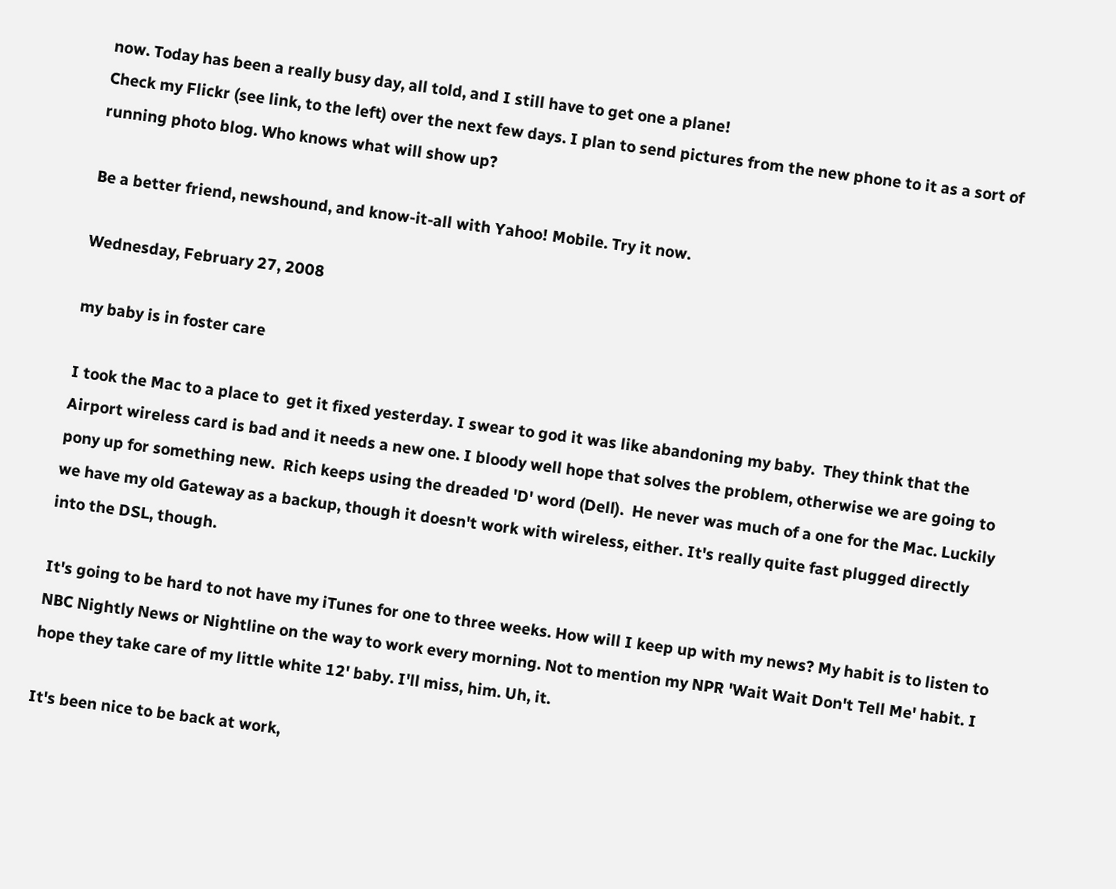now. Today has been a really busy day, all told, and I still have to get one a plane!
Check my Flickr (see link, to the left) over the next few days. I plan to send pictures from the new phone to it as a sort of running photo blog. Who knows what will show up?

Be a better friend, newshound, and know-it-all with Yahoo! Mobile. Try it now.

Wednesday, February 27, 2008

my baby is in foster care

I took the Mac to a place to  get it fixed yesterday. I swear to god it was like abandoning my baby.  They think that the Airport wireless card is bad and it needs a new one. I bloody well hope that solves the problem, otherwise we are going to pony up for something new.  Rich keeps using the dreaded 'D' word (Dell).  He never was much of a one for the Mac. Luckily we have my old Gateway as a backup, though it doesn't work with wireless, either. It's really quite fast plugged directly into the DSL, though.

It's going to be hard to not have my iTunes for one to three weeks. How will I keep up with my news? My habit is to listen to NBC Nightly News or Nightline on the way to work every morning. Not to mention my NPR 'Wait Wait Don't Tell Me' habit. I hope they take care of my little white 12' baby. I'll miss, him. Uh, it.

It's been nice to be back at work,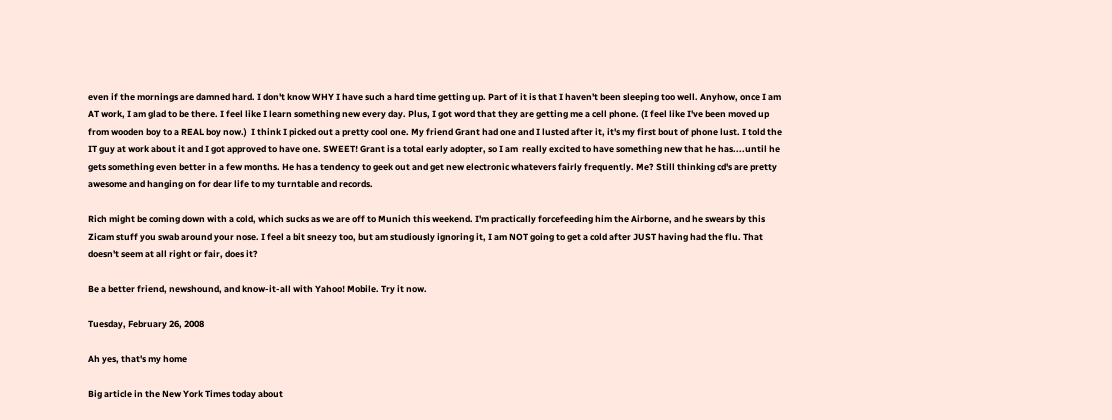even if the mornings are damned hard. I don't know WHY I have such a hard time getting up. Part of it is that I haven't been sleeping too well. Anyhow, once I am AT work, I am glad to be there. I feel like I learn something new every day. Plus, I got word that they are getting me a cell phone. (I feel like I've been moved up from wooden boy to a REAL boy now.)  I think I picked out a pretty cool one. My friend Grant had one and I lusted after it, it's my first bout of phone lust. I told the IT guy at work about it and I got approved to have one. SWEET! Grant is a total early adopter, so I am  really excited to have something new that he has....until he gets something even better in a few months. He has a tendency to geek out and get new electronic whatevers fairly frequently. Me? Still thinking cd's are pretty awesome and hanging on for dear life to my turntable and records.

Rich might be coming down with a cold, which sucks as we are off to Munich this weekend. I'm practically forcefeeding him the Airborne, and he swears by this Zicam stuff you swab around your nose. I feel a bit sneezy too, but am studiously ignoring it, I am NOT going to get a cold after JUST having had the flu. That doesn't seem at all right or fair, does it?

Be a better friend, newshound, and know-it-all with Yahoo! Mobile. Try it now.

Tuesday, February 26, 2008

Ah yes, that's my home

Big article in the New York Times today about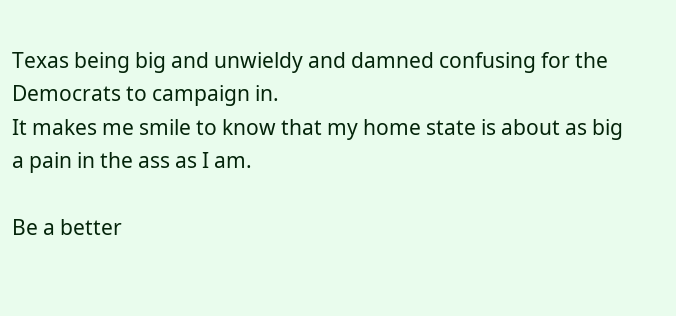Texas being big and unwieldy and damned confusing for the Democrats to campaign in.
It makes me smile to know that my home state is about as big a pain in the ass as I am.

Be a better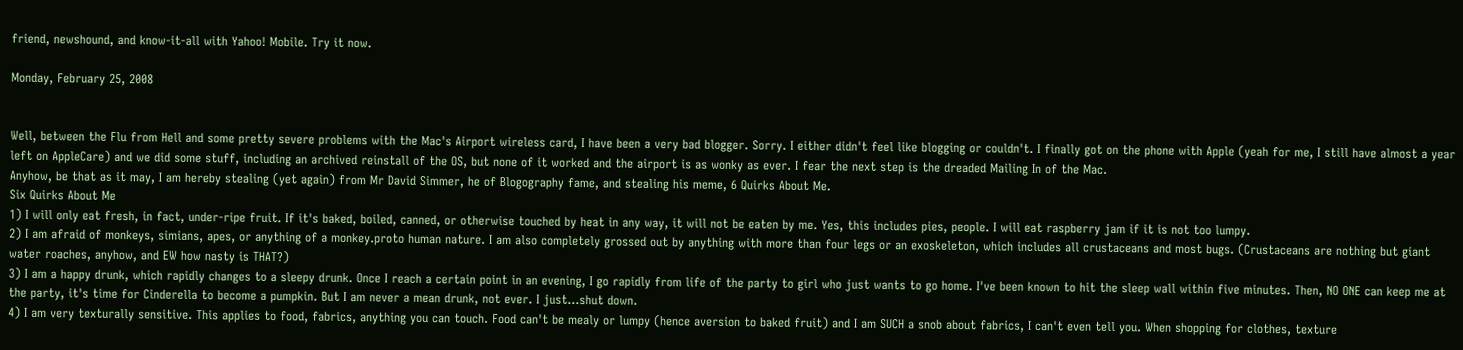friend, newshound, and know-it-all with Yahoo! Mobile. Try it now.

Monday, February 25, 2008


Well, between the Flu from Hell and some pretty severe problems with the Mac's Airport wireless card, I have been a very bad blogger. Sorry. I either didn't feel like blogging or couldn't. I finally got on the phone with Apple (yeah for me, I still have almost a year left on AppleCare) and we did some stuff, including an archived reinstall of the OS, but none of it worked and the airport is as wonky as ever. I fear the next step is the dreaded Mailing In of the Mac.
Anyhow, be that as it may, I am hereby stealing (yet again) from Mr David Simmer, he of Blogography fame, and stealing his meme, 6 Quirks About Me.
Six Quirks About Me
1) I will only eat fresh, in fact, under-ripe fruit. If it's baked, boiled, canned, or otherwise touched by heat in any way, it will not be eaten by me. Yes, this includes pies, people. I will eat raspberry jam if it is not too lumpy.
2) I am afraid of monkeys, simians, apes, or anything of a monkey.proto human nature. I am also completely grossed out by anything with more than four legs or an exoskeleton, which includes all crustaceans and most bugs. (Crustaceans are nothing but giant water roaches, anyhow, and EW how nasty is THAT?)
3) I am a happy drunk, which rapidly changes to a sleepy drunk. Once I reach a certain point in an evening, I go rapidly from life of the party to girl who just wants to go home. I've been known to hit the sleep wall within five minutes. Then, NO ONE can keep me at the party, it's time for Cinderella to become a pumpkin. But I am never a mean drunk, not ever. I just...shut down.
4) I am very texturally sensitive. This applies to food, fabrics, anything you can touch. Food can't be mealy or lumpy (hence aversion to baked fruit) and I am SUCH a snob about fabrics, I can't even tell you. When shopping for clothes, texture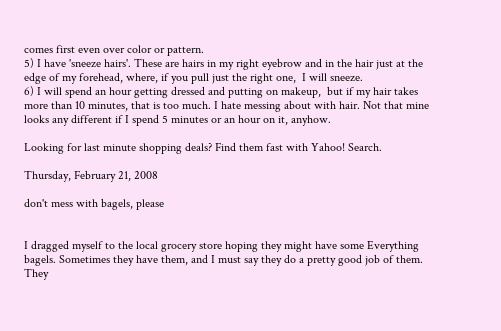comes first even over color or pattern.
5) I have 'sneeze hairs'. These are hairs in my right eyebrow and in the hair just at the edge of my forehead, where, if you pull just the right one,  I will sneeze.
6) I will spend an hour getting dressed and putting on makeup,  but if my hair takes more than 10 minutes, that is too much. I hate messing about with hair. Not that mine looks any different if I spend 5 minutes or an hour on it, anyhow.

Looking for last minute shopping deals? Find them fast with Yahoo! Search.

Thursday, February 21, 2008

don't mess with bagels, please


I dragged myself to the local grocery store hoping they might have some Everything bagels. Sometimes they have them, and I must say they do a pretty good job of them. They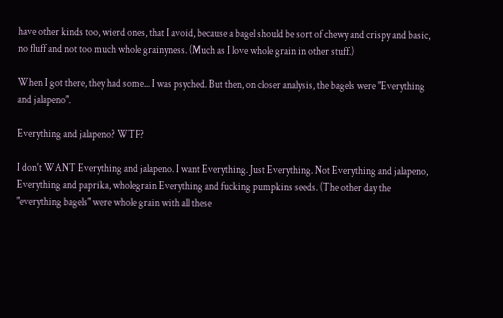have other kinds too, wierd ones, that I avoid, because a bagel should be sort of chewy and crispy and basic, no fluff and not too much whole grainyness. (Much as I love whole grain in other stuff.)

When I got there, they had some... I was psyched. But then, on closer analysis, the bagels were "Everything and jalapeno".

Everything and jalapeno? WTF?

I don't WANT Everything and jalapeno. I want Everything. Just Everything. Not Everything and jalapeno, Everything and paprika, wholegrain Everything and fucking pumpkins seeds. (The other day the "everything bagels" were whole grain with all these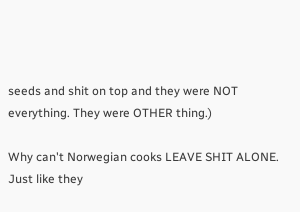seeds and shit on top and they were NOT everything. They were OTHER thing.)

Why can't Norwegian cooks LEAVE SHIT ALONE. Just like they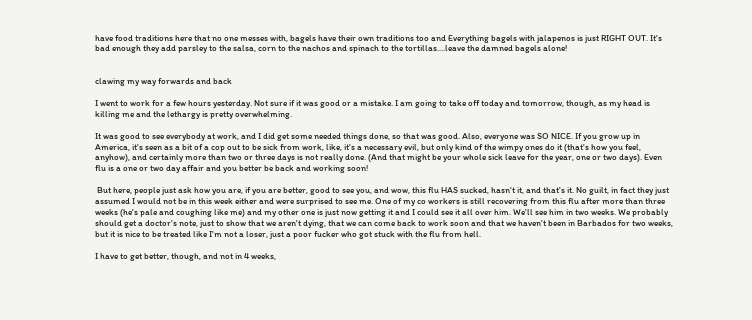have food traditions here that no one messes with, bagels have their own traditions too and Everything bagels with jalapenos is just RIGHT OUT. It's bad enough they add parsley to the salsa, corn to the nachos and spinach to the tortillas....leave the damned bagels alone!


clawing my way forwards and back

I went to work for a few hours yesterday. Not sure if it was good or a mistake. I am going to take off today and tomorrow, though, as my head is killing me and the lethargy is pretty overwhelming.

It was good to see everybody at work, and I did get some needed things done, so that was good. Also, everyone was SO NICE. If you grow up in America, it's seen as a bit of a cop out to be sick from work, like, it's a necessary evil, but only kind of the wimpy ones do it (that's how you feel, anyhow), and certainly more than two or three days is not really done. (And that might be your whole sick leave for the year, one or two days). Even flu is a one or two day affair and you better be back and working soon!

 But here, people just ask how you are, if you are better, good to see you, and wow, this flu HAS sucked, hasn't it, and that's it. No guilt, in fact they just assumed I would not be in this week either and were surprised to see me. One of my co workers is still recovering from this flu after more than three weeks (he's pale and coughing like me) and my other one is just now getting it and I could see it all over him. We'll see him in two weeks. We probably should get a doctor's note, just to show that we aren't dying, that we can come back to work soon and that we haven't been in Barbados for two weeks, but it is nice to be treated like I'm not a loser, just a poor fucker who got stuck with the flu from hell.

I have to get better, though, and not in 4 weeks,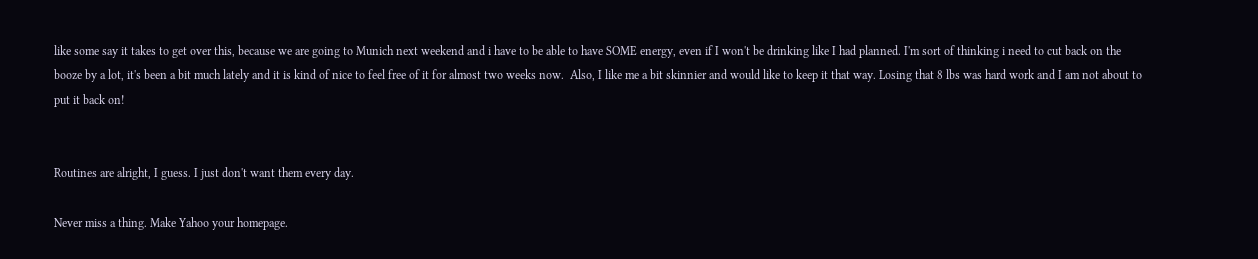like some say it takes to get over this, because we are going to Munich next weekend and i have to be able to have SOME energy, even if I won't be drinking like I had planned. I'm sort of thinking i need to cut back on the booze by a lot, it's been a bit much lately and it is kind of nice to feel free of it for almost two weeks now.  Also, I like me a bit skinnier and would like to keep it that way. Losing that 8 lbs was hard work and I am not about to put it back on!


Routines are alright, I guess. I just don't want them every day.

Never miss a thing. Make Yahoo your homepage.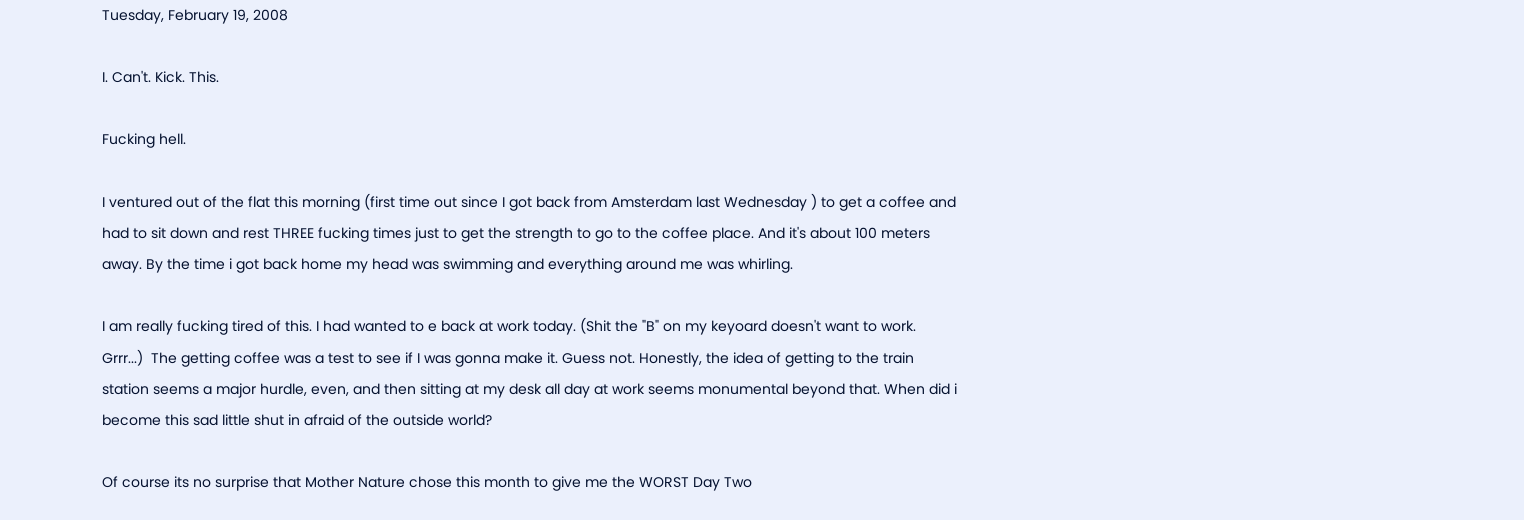Tuesday, February 19, 2008

I. Can't. Kick. This.

Fucking hell.

I ventured out of the flat this morning (first time out since I got back from Amsterdam last Wednesday ) to get a coffee and had to sit down and rest THREE fucking times just to get the strength to go to the coffee place. And it's about 100 meters away. By the time i got back home my head was swimming and everything around me was whirling.

I am really fucking tired of this. I had wanted to e back at work today. (Shit the "B" on my keyoard doesn't want to work.  Grrr...)  The getting coffee was a test to see if I was gonna make it. Guess not. Honestly, the idea of getting to the train station seems a major hurdle, even, and then sitting at my desk all day at work seems monumental beyond that. When did i become this sad little shut in afraid of the outside world?

Of course its no surprise that Mother Nature chose this month to give me the WORST Day Two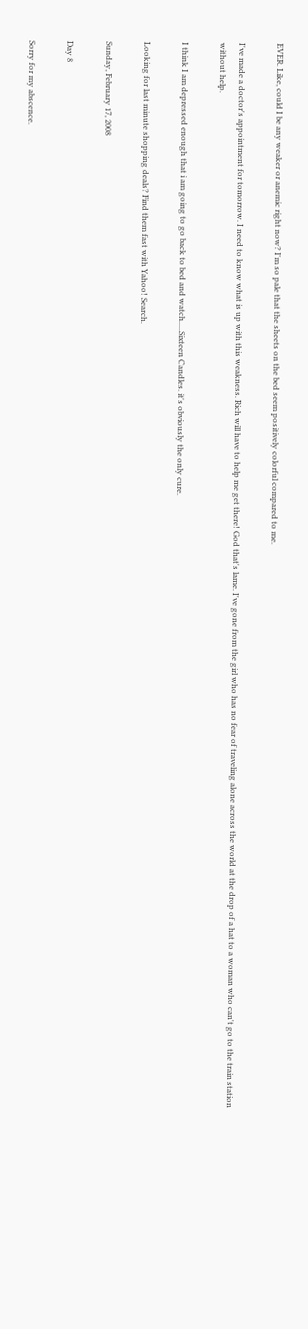EVER. Like, could I be any weaker or anemic right now? I'm so pale that the sheets on the bed seem positively colorful compared to me.

I've made a doctor's appointment for tomorrow. I need to know what is up with this weakness. Rich will have to help me get there! God that's lame. I've gone from the girl who has no fear of traveling alone across the world at the drop of a hat to a woman who can't go to the train station without help.

I think I am depressed enough that i am going to go back to bed and watch.....Sixteen Candles. it's obviously the only cure.

Looking for last minute shopping deals? Find them fast with Yahoo! Search.

Sunday, February 17, 2008

Day 8

Sorry for my abscence.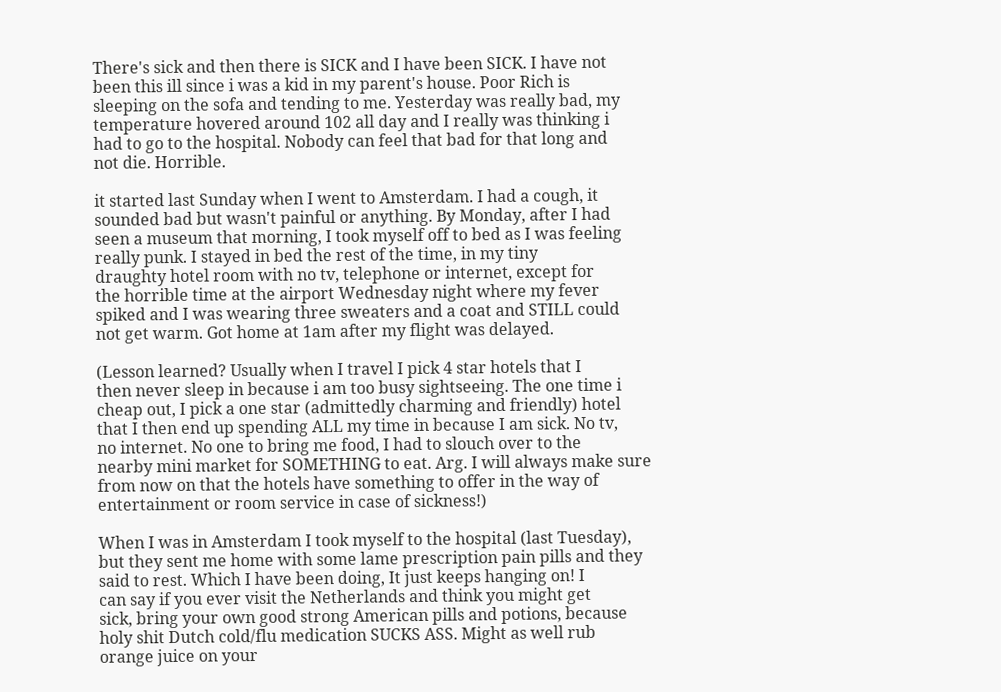There's sick and then there is SICK and I have been SICK. I have not
been this ill since i was a kid in my parent's house. Poor Rich is
sleeping on the sofa and tending to me. Yesterday was really bad, my
temperature hovered around 102 all day and I really was thinking i
had to go to the hospital. Nobody can feel that bad for that long and
not die. Horrible.

it started last Sunday when I went to Amsterdam. I had a cough, it
sounded bad but wasn't painful or anything. By Monday, after I had
seen a museum that morning, I took myself off to bed as I was feeling
really punk. I stayed in bed the rest of the time, in my tiny
draughty hotel room with no tv, telephone or internet, except for
the horrible time at the airport Wednesday night where my fever
spiked and I was wearing three sweaters and a coat and STILL could
not get warm. Got home at 1am after my flight was delayed.

(Lesson learned? Usually when I travel I pick 4 star hotels that I
then never sleep in because i am too busy sightseeing. The one time i
cheap out, I pick a one star (admittedly charming and friendly) hotel
that I then end up spending ALL my time in because I am sick. No tv,
no internet. No one to bring me food, I had to slouch over to the
nearby mini market for SOMETHING to eat. Arg. I will always make sure
from now on that the hotels have something to offer in the way of
entertainment or room service in case of sickness!)

When I was in Amsterdam I took myself to the hospital (last Tuesday),
but they sent me home with some lame prescription pain pills and they
said to rest. Which I have been doing, It just keeps hanging on! I
can say if you ever visit the Netherlands and think you might get
sick, bring your own good strong American pills and potions, because
holy shit Dutch cold/flu medication SUCKS ASS. Might as well rub
orange juice on your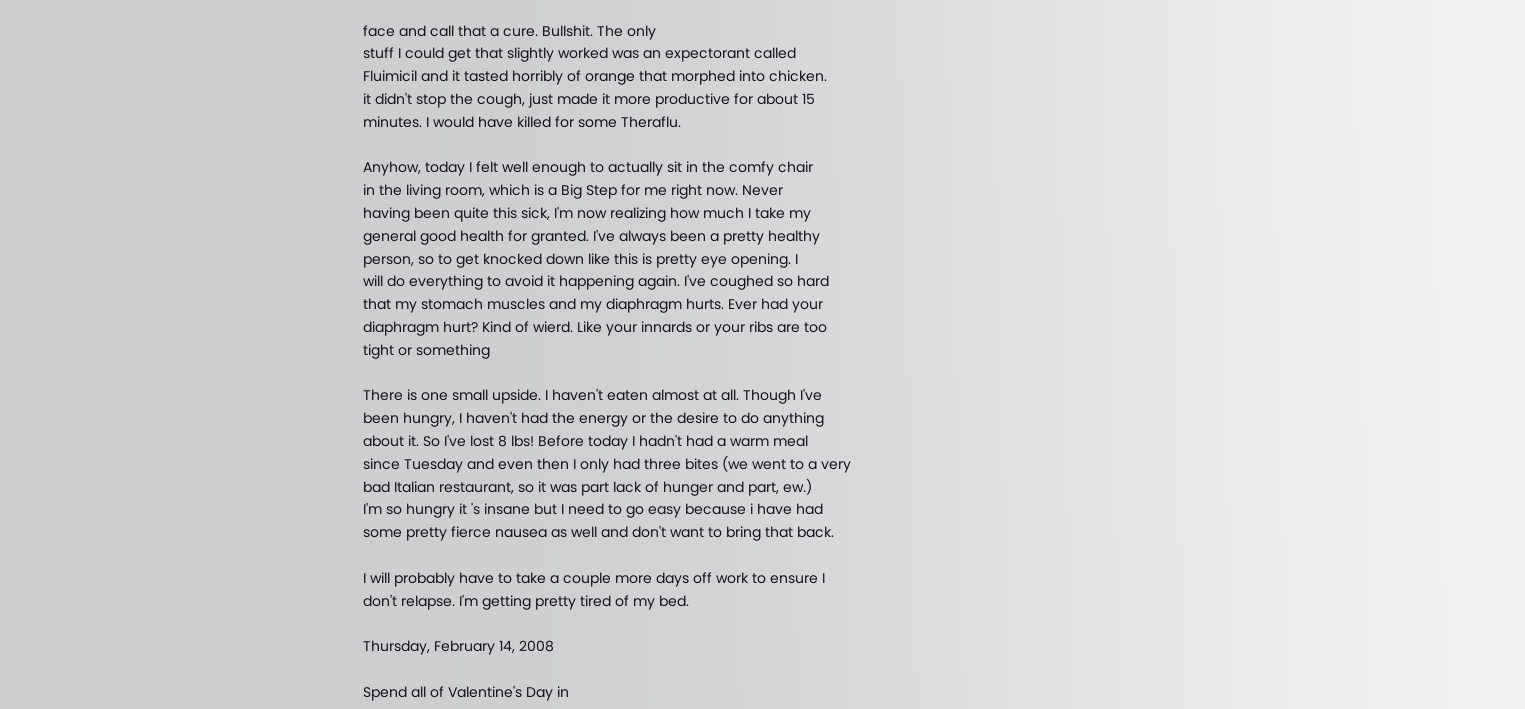face and call that a cure. Bullshit. The only
stuff I could get that slightly worked was an expectorant called
Fluimicil and it tasted horribly of orange that morphed into chicken.
it didn't stop the cough, just made it more productive for about 15
minutes. I would have killed for some Theraflu.

Anyhow, today I felt well enough to actually sit in the comfy chair
in the living room, which is a Big Step for me right now. Never
having been quite this sick, I'm now realizing how much I take my
general good health for granted. I've always been a pretty healthy
person, so to get knocked down like this is pretty eye opening. I
will do everything to avoid it happening again. I've coughed so hard
that my stomach muscles and my diaphragm hurts. Ever had your
diaphragm hurt? Kind of wierd. Like your innards or your ribs are too
tight or something

There is one small upside. I haven't eaten almost at all. Though I've
been hungry, I haven't had the energy or the desire to do anything
about it. So I've lost 8 lbs! Before today I hadn't had a warm meal
since Tuesday and even then I only had three bites (we went to a very
bad Italian restaurant, so it was part lack of hunger and part, ew.)
I'm so hungry it 's insane but I need to go easy because i have had
some pretty fierce nausea as well and don't want to bring that back.

I will probably have to take a couple more days off work to ensure I
don't relapse. I'm getting pretty tired of my bed.

Thursday, February 14, 2008

Spend all of Valentine's Day in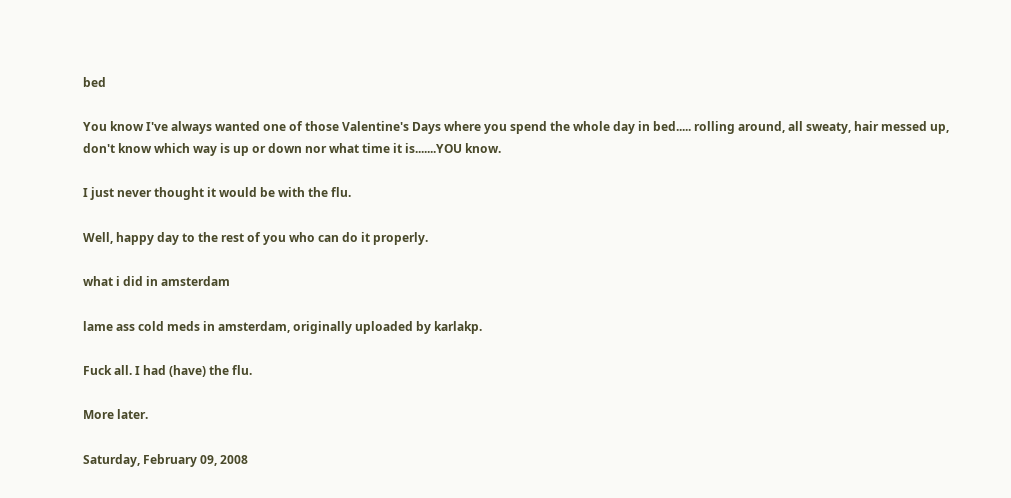bed

You know I've always wanted one of those Valentine's Days where you spend the whole day in bed..... rolling around, all sweaty, hair messed up, don't know which way is up or down nor what time it is.......YOU know.

I just never thought it would be with the flu.

Well, happy day to the rest of you who can do it properly.

what i did in amsterdam

lame ass cold meds in amsterdam, originally uploaded by karlakp.

Fuck all. I had (have) the flu.

More later.

Saturday, February 09, 2008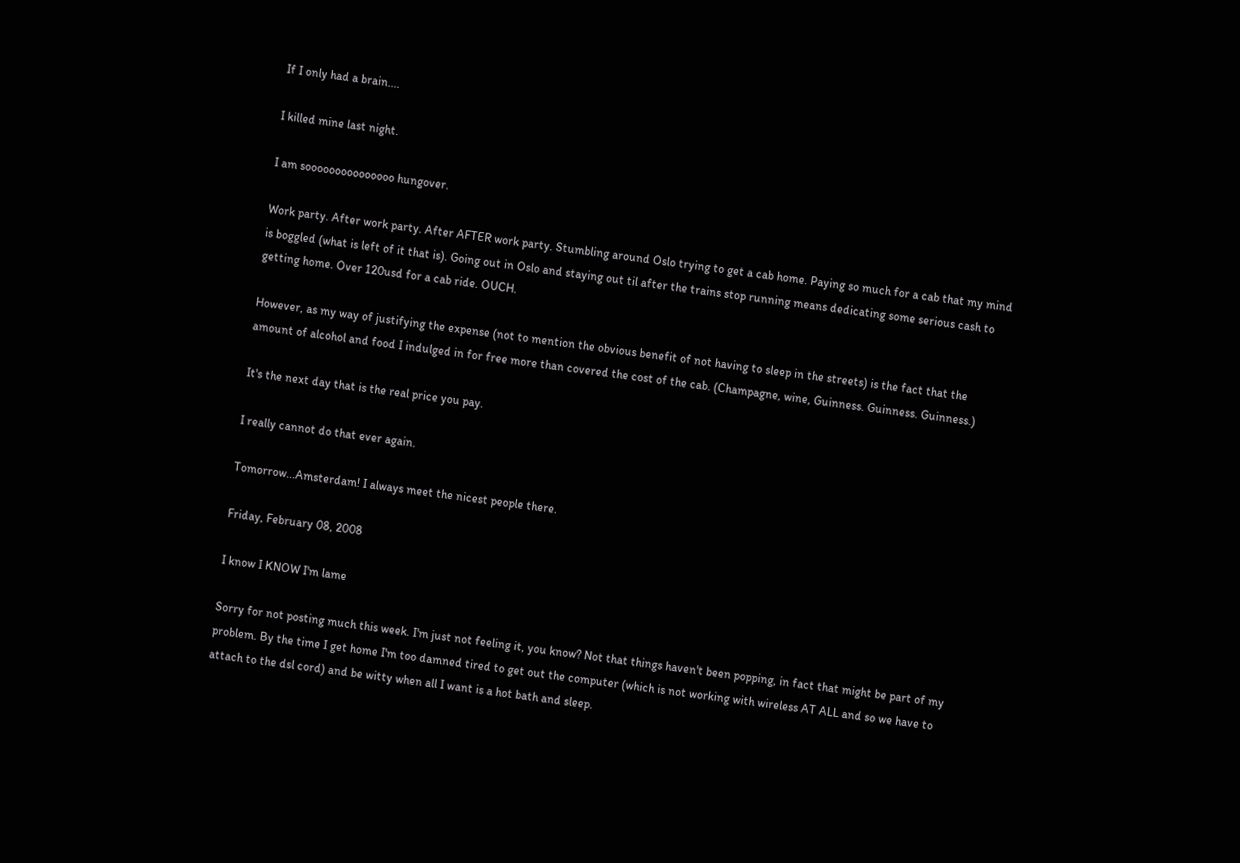If I only had a brain....

I killed mine last night.

I am sooooooooooooooo hungover.

Work party. After work party. After AFTER work party. Stumbling around Oslo trying to get a cab home. Paying so much for a cab that my mind is boggled (what is left of it that is). Going out in Oslo and staying out til after the trains stop running means dedicating some serious cash to getting home. Over 120usd for a cab ride. OUCH.

However, as my way of justifying the expense (not to mention the obvious benefit of not having to sleep in the streets) is the fact that the amount of alcohol and food I indulged in for free more than covered the cost of the cab. (Champagne, wine, Guinness. Guinness. Guinness.)

It's the next day that is the real price you pay.

I really cannot do that ever again.

Tomorrow...Amsterdam! I always meet the nicest people there.

Friday, February 08, 2008

I know I KNOW I'm lame

Sorry for not posting much this week. I'm just not feeling it, you know? Not that things haven't been popping, in fact that might be part of my problem. By the time I get home I'm too damned tired to get out the computer (which is not working with wireless AT ALL and so we have to attach to the dsl cord) and be witty when all I want is a hot bath and sleep.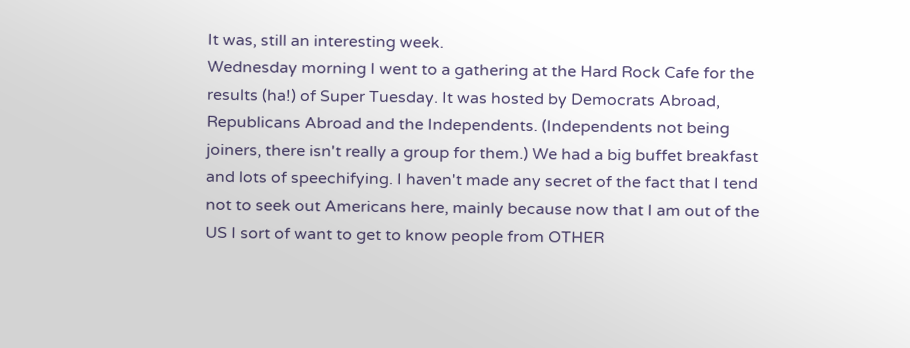It was, still an interesting week.
Wednesday morning I went to a gathering at the Hard Rock Cafe for the results (ha!) of Super Tuesday. It was hosted by Democrats Abroad, Republicans Abroad and the Independents. (Independents not being joiners, there isn't really a group for them.) We had a big buffet breakfast and lots of speechifying. I haven't made any secret of the fact that I tend not to seek out Americans here, mainly because now that I am out of the US I sort of want to get to know people from OTHER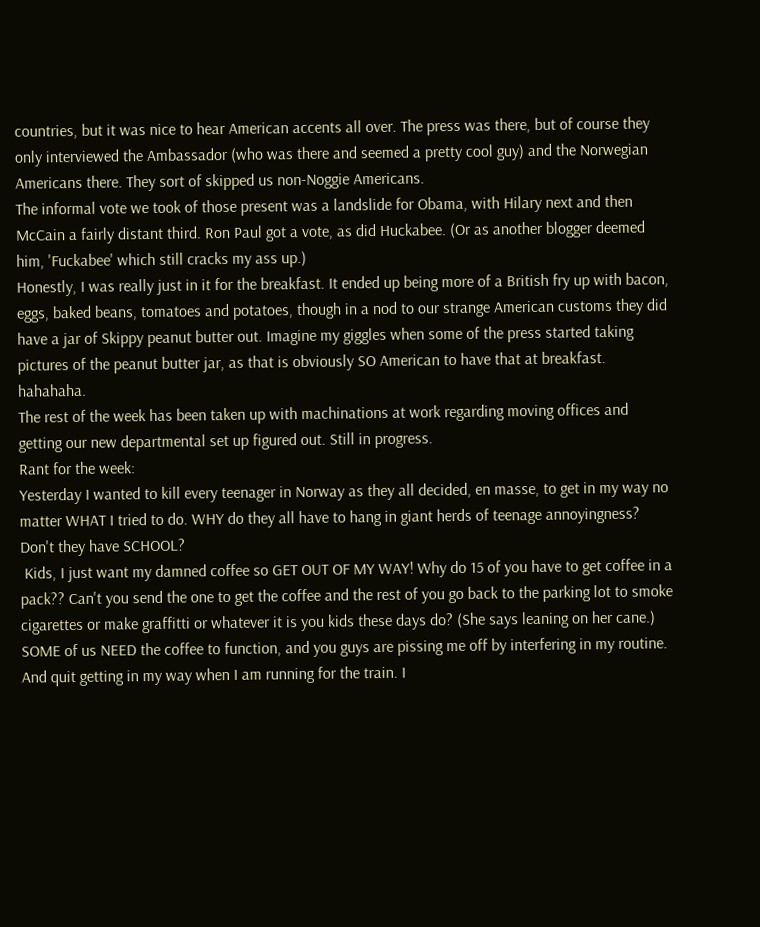countries, but it was nice to hear American accents all over. The press was there, but of course they only interviewed the Ambassador (who was there and seemed a pretty cool guy) and the Norwegian Americans there. They sort of skipped us non-Noggie Americans.
The informal vote we took of those present was a landslide for Obama, with Hilary next and then McCain a fairly distant third. Ron Paul got a vote, as did Huckabee. (Or as another blogger deemed him, 'Fuckabee' which still cracks my ass up.)
Honestly, I was really just in it for the breakfast. It ended up being more of a British fry up with bacon, eggs, baked beans, tomatoes and potatoes, though in a nod to our strange American customs they did have a jar of Skippy peanut butter out. Imagine my giggles when some of the press started taking pictures of the peanut butter jar, as that is obviously SO American to have that at breakfast. hahahaha.
The rest of the week has been taken up with machinations at work regarding moving offices and getting our new departmental set up figured out. Still in progress.
Rant for the week:
Yesterday I wanted to kill every teenager in Norway as they all decided, en masse, to get in my way no matter WHAT I tried to do. WHY do they all have to hang in giant herds of teenage annoyingness? Don't they have SCHOOL?
 Kids, I just want my damned coffee so GET OUT OF MY WAY! Why do 15 of you have to get coffee in a pack?? Can't you send the one to get the coffee and the rest of you go back to the parking lot to smoke cigarettes or make graffitti or whatever it is you kids these days do? (She says leaning on her cane.) SOME of us NEED the coffee to function, and you guys are pissing me off by interfering in my routine. And quit getting in my way when I am running for the train. I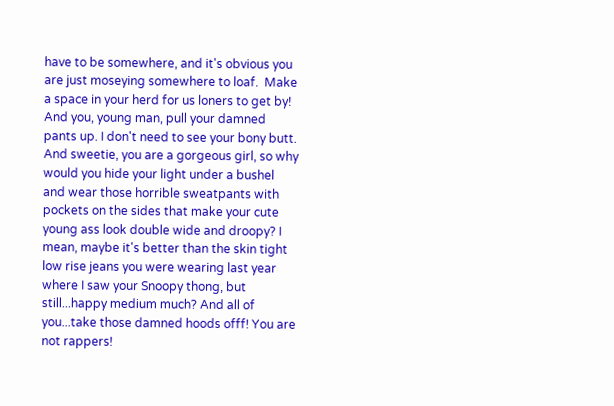have to be somewhere, and it's obvious you are just moseying somewhere to loaf.  Make a space in your herd for us loners to get by!
And you, young man, pull your damned pants up. I don't need to see your bony butt. And sweetie, you are a gorgeous girl, so why would you hide your light under a bushel and wear those horrible sweatpants with pockets on the sides that make your cute young ass look double wide and droopy? I mean, maybe it's better than the skin tight low rise jeans you were wearing last year where I saw your Snoopy thong, but still...happy medium much? And all of you...take those damned hoods offf! You are not rappers!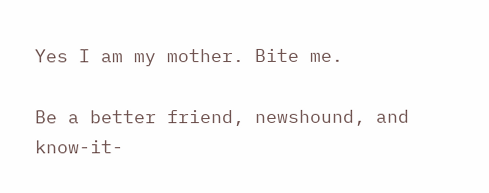Yes I am my mother. Bite me.

Be a better friend, newshound, and know-it-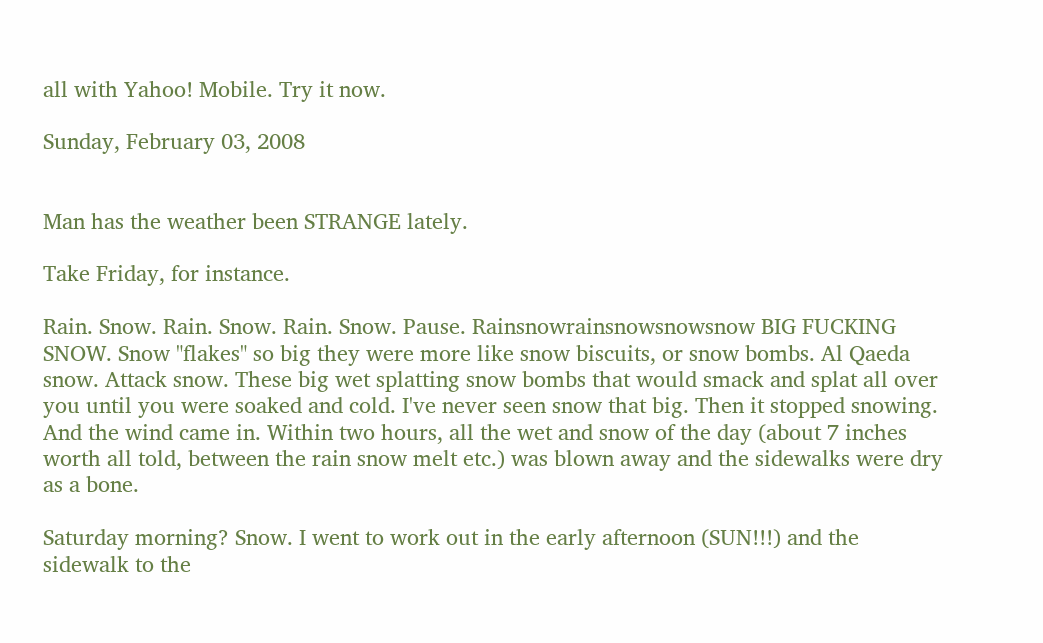all with Yahoo! Mobile. Try it now.

Sunday, February 03, 2008


Man has the weather been STRANGE lately.

Take Friday, for instance.

Rain. Snow. Rain. Snow. Rain. Snow. Pause. Rainsnowrainsnowsnowsnow BIG FUCKING SNOW. Snow "flakes" so big they were more like snow biscuits, or snow bombs. Al Qaeda snow. Attack snow. These big wet splatting snow bombs that would smack and splat all over you until you were soaked and cold. I've never seen snow that big. Then it stopped snowing. And the wind came in. Within two hours, all the wet and snow of the day (about 7 inches worth all told, between the rain snow melt etc.) was blown away and the sidewalks were dry as a bone.

Saturday morning? Snow. I went to work out in the early afternoon (SUN!!!) and the sidewalk to the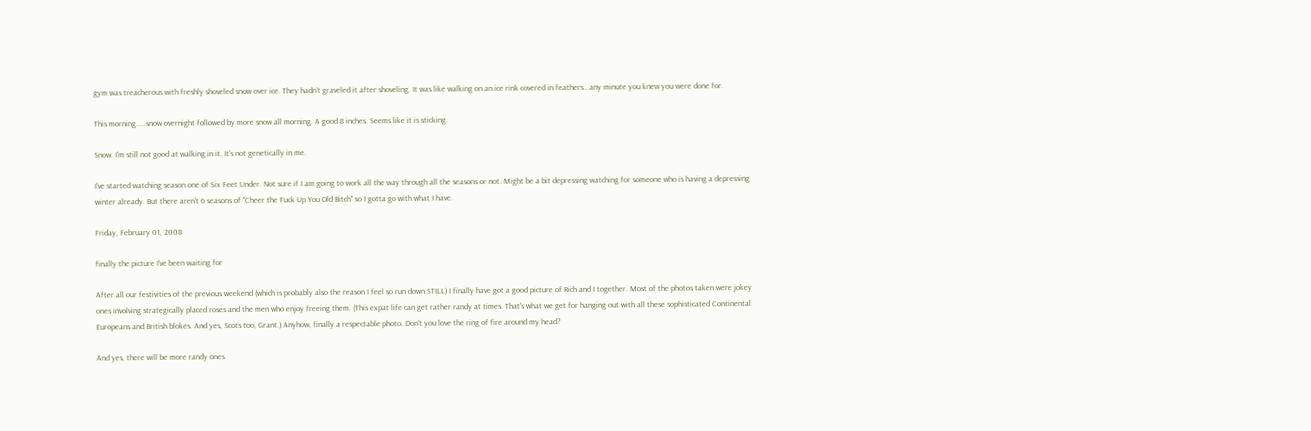gym was treacherous with freshly shoveled snow over ice. They hadn't graveled it after shoveling. It was like walking on an ice rink covered in feathers...any minute you knew you were done for.

This morning.....snow overnight followed by more snow all morning. A good 8 inches. Seems like it is sticking.

Snow. I'm still not good at walking in it. It's not genetically in me.

I've started watching season one of Six Feet Under. Not sure if I am going to work all the way through all the seasons or not. Might be a bit depressing watching for someone who is having a depressing winter already. But there aren't 6 seasons of "Cheer the Fuck Up You Old Bitch" so I gotta go with what I have.

Friday, February 01, 2008

finally the picture I've been waiting for

After all our festivities of the previous weekend (which is probably also the reason I feel so run down STILL) I finally have got a good picture of Rich and I together. Most of the photos taken were jokey ones involving strategically placed roses and the men who enjoy freeing them. (This expat life can get rather randy at times. That's what we get for hanging out with all these sophisticated Continental Europeans and British blokes. And yes, Scots too, Grant.) Anyhow, finally a respectable photo. Don't you love the ring of fire around my head?

And yes, there will be more randy ones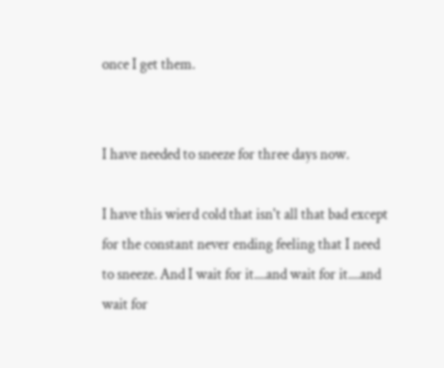once I get them.


I have needed to sneeze for three days now.

I have this wierd cold that isn't all that bad except for the constant never ending feeling that I need to sneeze. And I wait for it....and wait for it....and wait for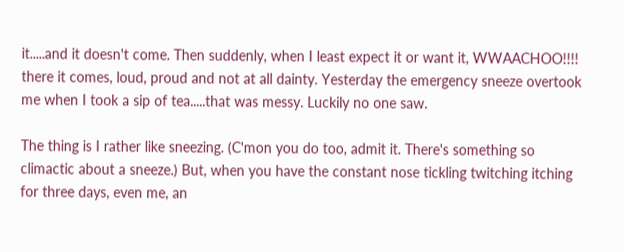it.....and it doesn't come. Then suddenly, when I least expect it or want it, WWAACHOO!!!! there it comes, loud, proud and not at all dainty. Yesterday the emergency sneeze overtook me when I took a sip of tea.....that was messy. Luckily no one saw.

The thing is I rather like sneezing. (C'mon you do too, admit it. There's something so climactic about a sneeze.) But, when you have the constant nose tickling twitching itching for three days, even me, an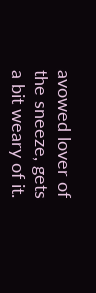avowed lover of the sneeze, gets a bit weary of it.